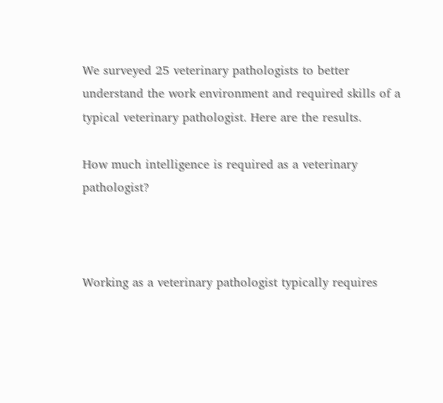We surveyed 25 veterinary pathologists to better understand the work environment and required skills of a typical veterinary pathologist. Here are the results.

How much intelligence is required as a veterinary pathologist?



Working as a veterinary pathologist typically requires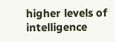higher levels of intelligence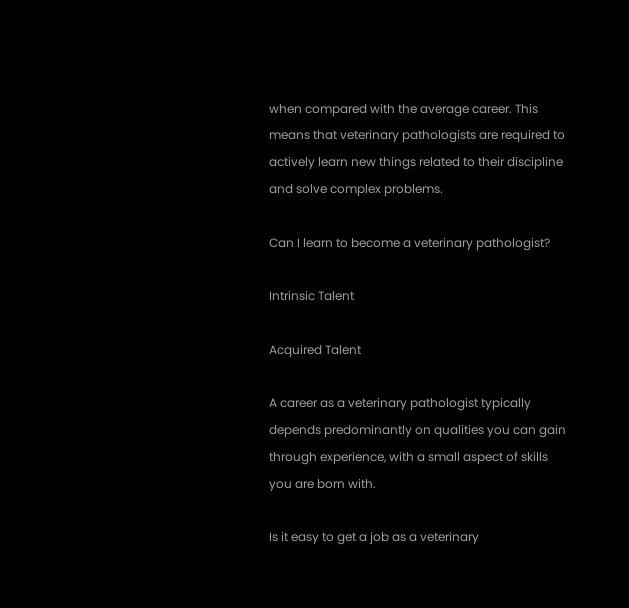when compared with the average career. This means that veterinary pathologists are required to actively learn new things related to their discipline and solve complex problems.

Can I learn to become a veterinary pathologist?

Intrinsic Talent

Acquired Talent

A career as a veterinary pathologist typically depends predominantly on qualities you can gain through experience, with a small aspect of skills you are born with.

Is it easy to get a job as a veterinary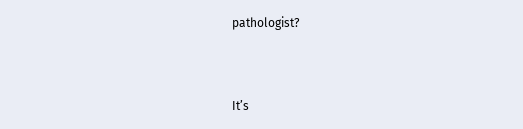pathologist?



It’s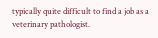typically quite difficult to find a job as a veterinary pathologist.